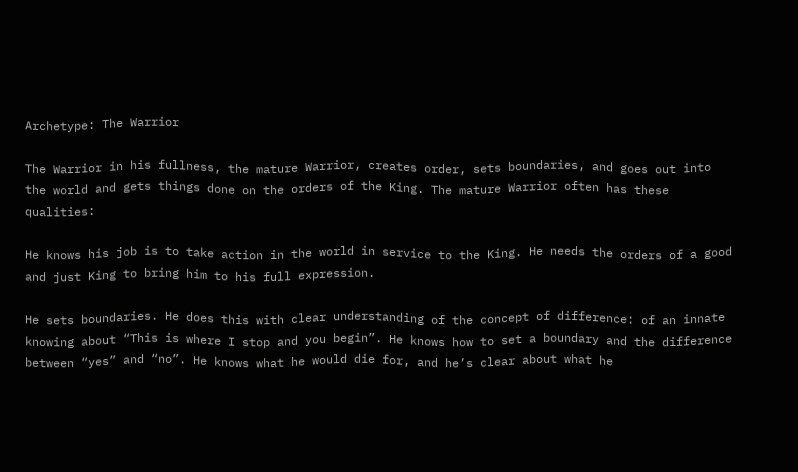Archetype: The Warrior

The Warrior in his fullness, the mature Warrior, creates order, sets boundaries, and goes out into the world and gets things done on the orders of the King. The mature Warrior often has these qualities:

He knows his job is to take action in the world in service to the King. He needs the orders of a good and just King to bring him to his full expression.

He sets boundaries. He does this with clear understanding of the concept of difference: of an innate knowing about “This is where I stop and you begin”. He knows how to set a boundary and the difference between “yes” and “no”. He knows what he would die for, and he’s clear about what he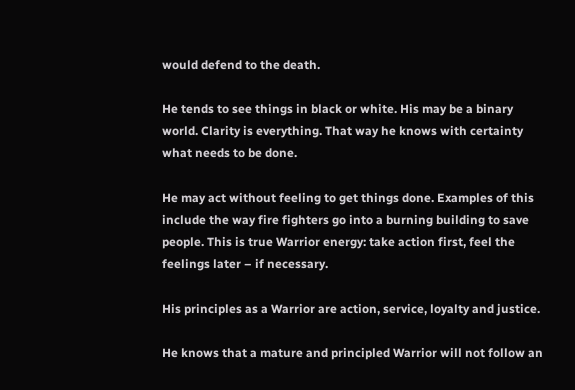would defend to the death.

He tends to see things in black or white. His may be a binary world. Clarity is everything. That way he knows with certainty what needs to be done.

He may act without feeling to get things done. Examples of this include the way fire fighters go into a burning building to save people. This is true Warrior energy: take action first, feel the feelings later – if necessary.

His principles as a Warrior are action, service, loyalty and justice.

He knows that a mature and principled Warrior will not follow an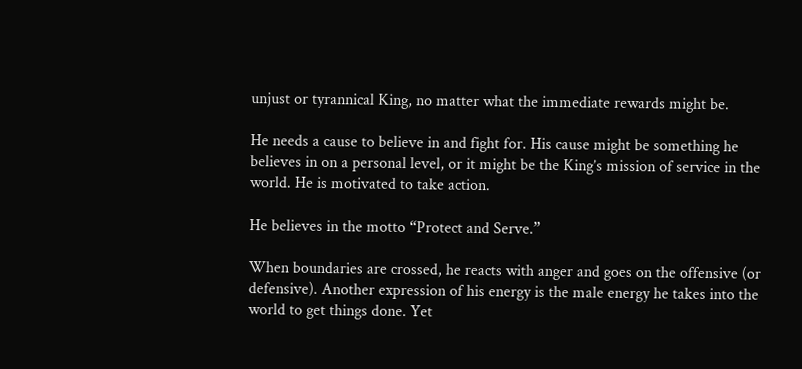unjust or tyrannical King, no matter what the immediate rewards might be.

He needs a cause to believe in and fight for. His cause might be something he believes in on a personal level, or it might be the King’s mission of service in the world. He is motivated to take action.

He believes in the motto “Protect and Serve.”

When boundaries are crossed, he reacts with anger and goes on the offensive (or defensive). Another expression of his energy is the male energy he takes into the world to get things done. Yet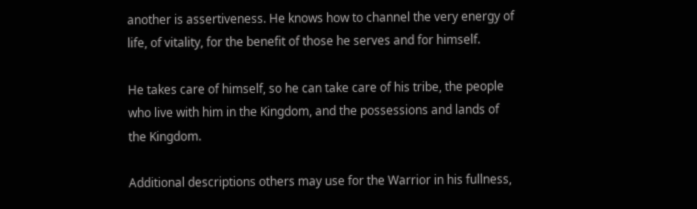another is assertiveness. He knows how to channel the very energy of life, of vitality, for the benefit of those he serves and for himself.

He takes care of himself, so he can take care of his tribe, the people who live with him in the Kingdom, and the possessions and lands of the Kingdom.

Additional descriptions others may use for the Warrior in his fullness,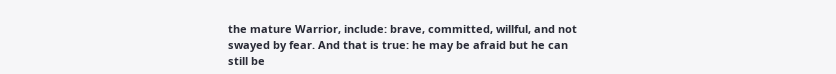the mature Warrior, include: brave, committed, willful, and not swayed by fear. And that is true: he may be afraid but he can still be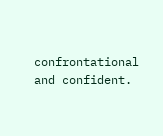confrontational and confident.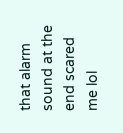that alarm sound at the end scared me lol